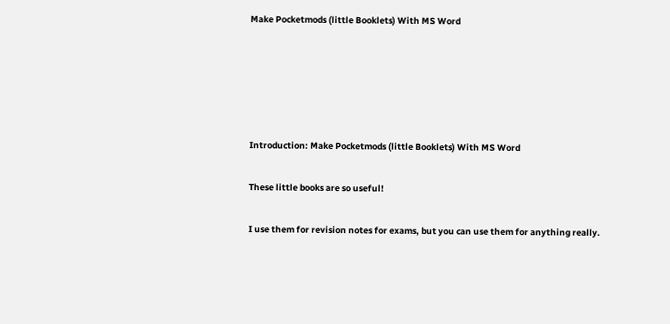Make Pocketmods (little Booklets) With MS Word





Introduction: Make Pocketmods (little Booklets) With MS Word

These little books are so useful!

I use them for revision notes for exams, but you can use them for anything really.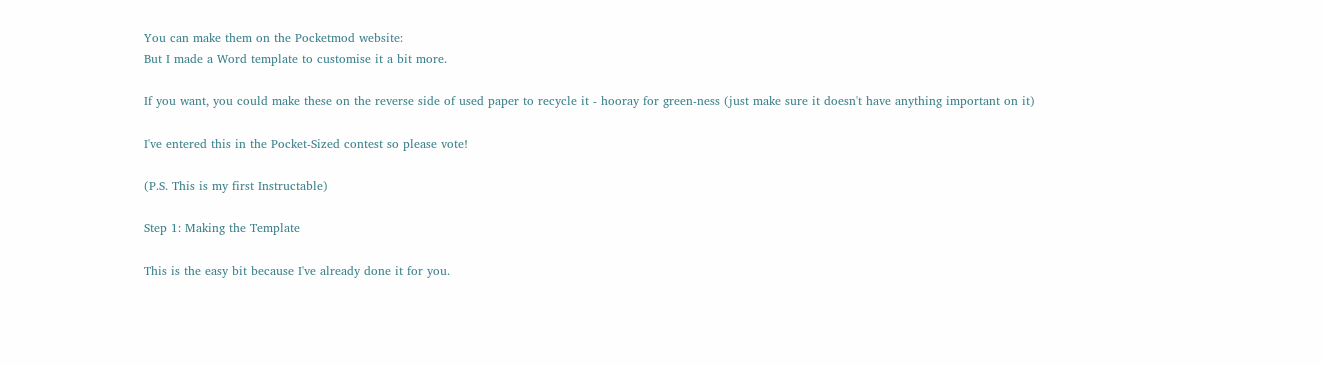You can make them on the Pocketmod website:
But I made a Word template to customise it a bit more.

If you want, you could make these on the reverse side of used paper to recycle it - hooray for green-ness (just make sure it doesn't have anything important on it)

I've entered this in the Pocket-Sized contest so please vote!

(P.S. This is my first Instructable)

Step 1: Making the Template

This is the easy bit because I've already done it for you.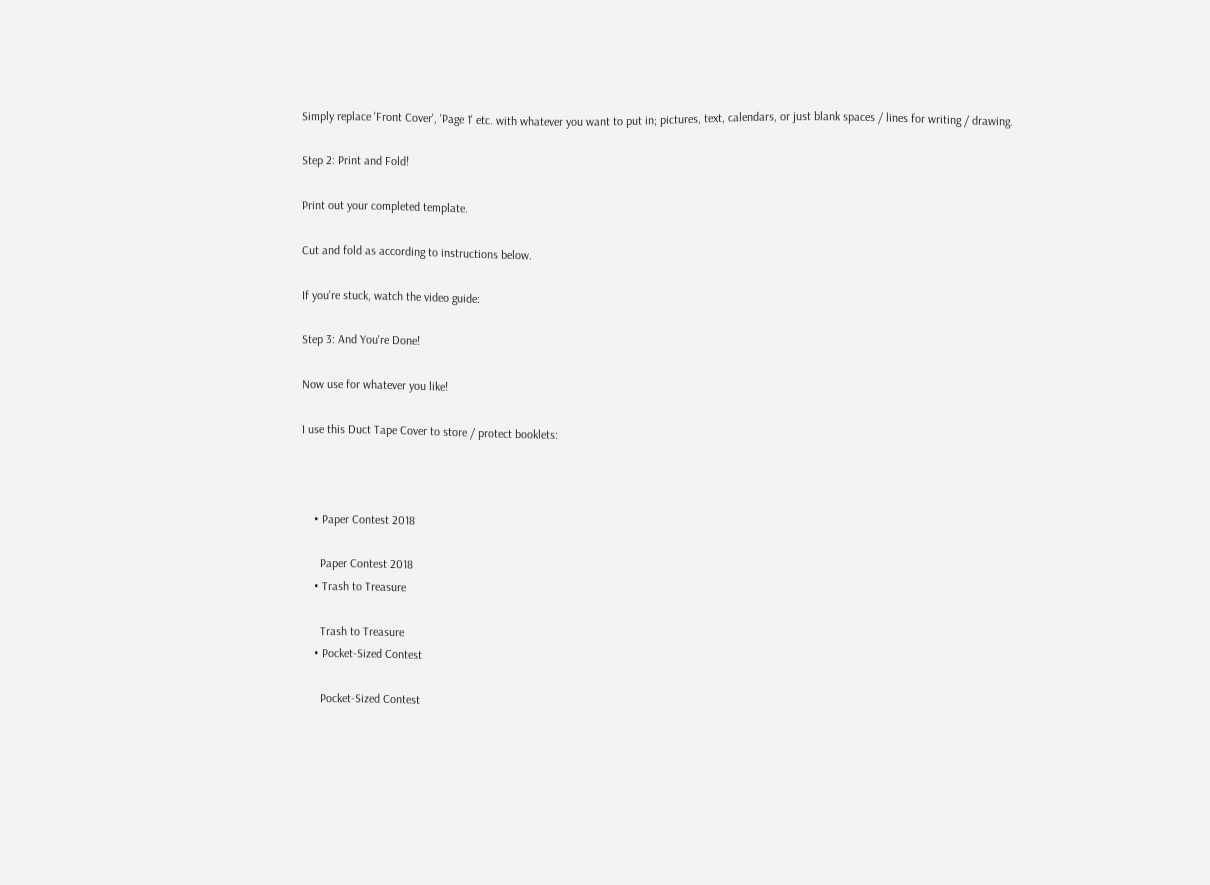Simply replace 'Front Cover', 'Page 1' etc. with whatever you want to put in; pictures, text, calendars, or just blank spaces / lines for writing / drawing.

Step 2: Print and Fold!

Print out your completed template.

Cut and fold as according to instructions below.

If you're stuck, watch the video guide:

Step 3: And You're Done!

Now use for whatever you like!

I use this Duct Tape Cover to store / protect booklets:



    • Paper Contest 2018

      Paper Contest 2018
    • Trash to Treasure

      Trash to Treasure
    • Pocket-Sized Contest

      Pocket-Sized Contest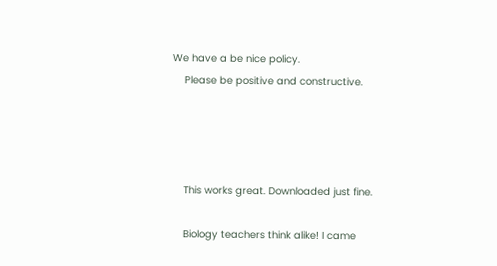We have a be nice policy.
    Please be positive and constructive.




    This works great. Downloaded just fine.

    Biology teachers think alike! I came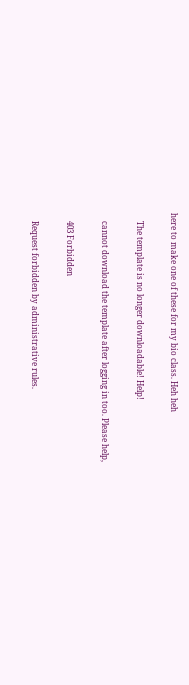here to make one of these for my bio class. Heh heh

    The template is no longer downloadable! Help!

    cannot download the template after logging in too. Please help,

    403 Forbidden

    Request forbidden by administrative rules.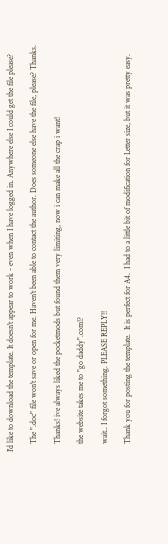I'd like to download the template. It doesn't appear to work - even when I have logged in. Anywhere else I could get the file please?

    The ".doc" file won't save or open for me. Haven't been able to contact the author. Does someone else have the file, please? Thanks.

    Thanks! ive always liked the pocketmods but found them very limiting, now i can make all the crap i want!

    the website takes me to "go daddy".com!?

    wait.. I forgot something. PLEASE REPLY!!

    Thank you for posting the template.  It is perfect for A4.  I had to a little bit of modification for Letter size, but it was pretty easy.